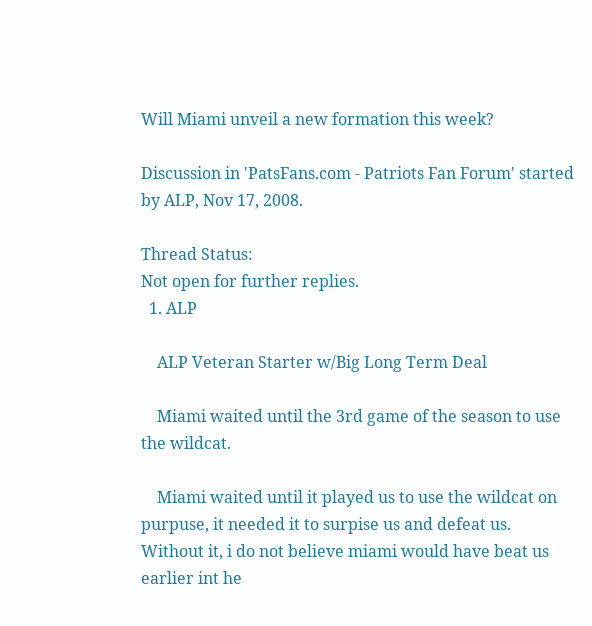Will Miami unveil a new formation this week?

Discussion in 'PatsFans.com - Patriots Fan Forum' started by ALP, Nov 17, 2008.

Thread Status:
Not open for further replies.
  1. ALP

    ALP Veteran Starter w/Big Long Term Deal

    Miami waited until the 3rd game of the season to use the wildcat.

    Miami waited until it played us to use the wildcat on purpuse, it needed it to surpise us and defeat us. Without it, i do not believe miami would have beat us earlier int he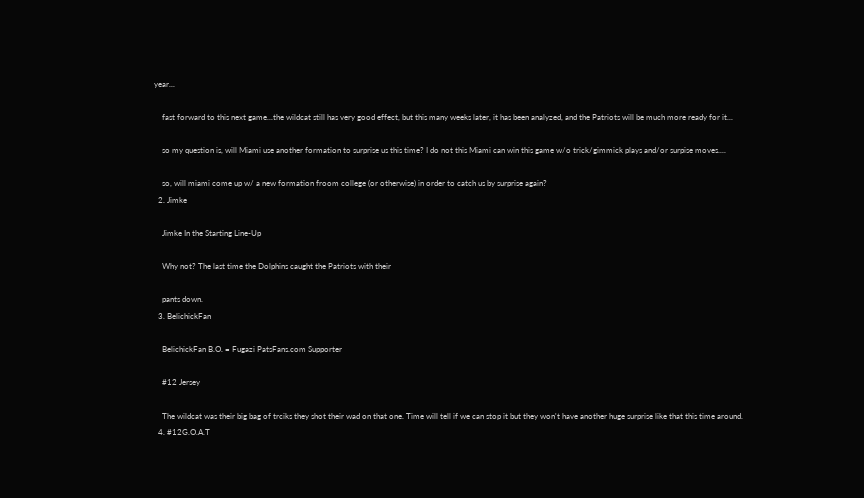year...

    fast forward to this next game...the wildcat still has very good effect, but this many weeks later, it has been analyzed, and the Patriots will be much more ready for it...

    so my question is, will Miami use another formation to surprise us this time? I do not this Miami can win this game w/o trick/gimmick plays and/or surpise moves....

    so, will miami come up w/ a new formation froom college (or otherwise) in order to catch us by surprise again?
  2. Jimke

    Jimke In the Starting Line-Up

    Why not? The last time the Dolphins caught the Patriots with their

    pants down.
  3. BelichickFan

    BelichickFan B.O. = Fugazi PatsFans.com Supporter

    #12 Jersey

    The wildcat was their big bag of trciks they shot their wad on that one. Time will tell if we can stop it but they won't have another huge surprise like that this time around.
  4. #12G.O.A.T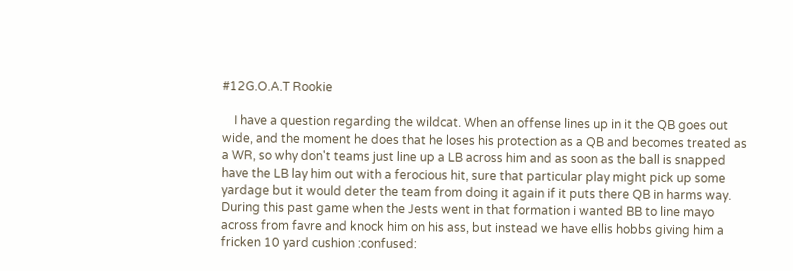#12G.O.A.T Rookie

    I have a question regarding the wildcat. When an offense lines up in it the QB goes out wide, and the moment he does that he loses his protection as a QB and becomes treated as a WR, so why don't teams just line up a LB across him and as soon as the ball is snapped have the LB lay him out with a ferocious hit, sure that particular play might pick up some yardage but it would deter the team from doing it again if it puts there QB in harms way. During this past game when the Jests went in that formation i wanted BB to line mayo across from favre and knock him on his ass, but instead we have ellis hobbs giving him a fricken 10 yard cushion :confused: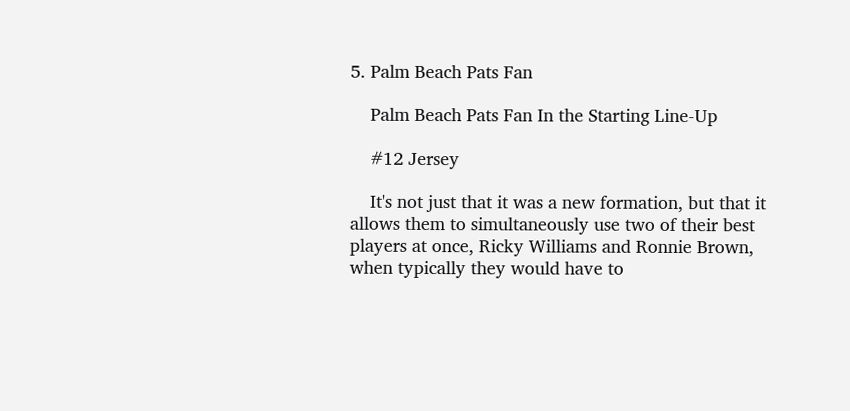5. Palm Beach Pats Fan

    Palm Beach Pats Fan In the Starting Line-Up

    #12 Jersey

    It's not just that it was a new formation, but that it allows them to simultaneously use two of their best players at once, Ricky Williams and Ronnie Brown, when typically they would have to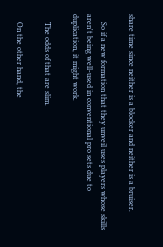share time since neither is a blocker and neither is a bruiser.

    So if a new formation that they unveil uses players whose skills aren't being well-used in conventional pro sets due to duplication, it might work.

    The odds of that are slim.

    On the other hand, the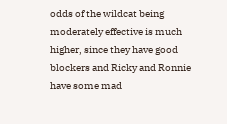odds of the wildcat being moderately effective is much higher, since they have good blockers and Ricky and Ronnie have some mad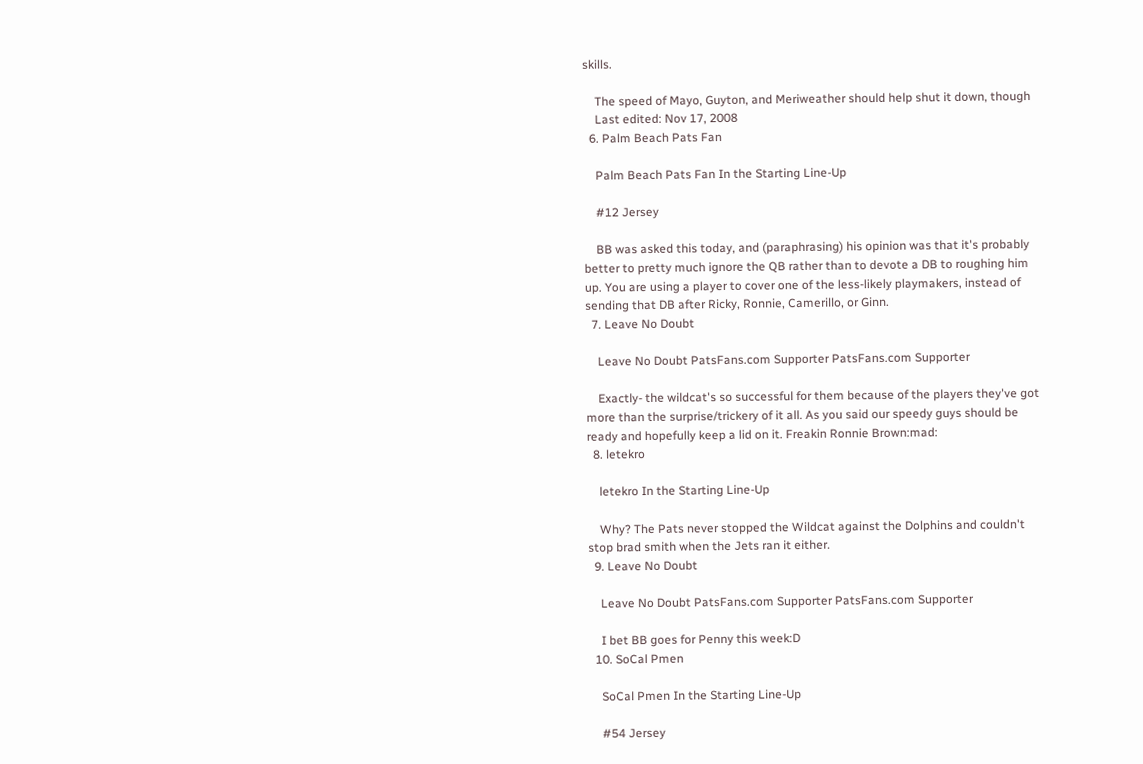skills.

    The speed of Mayo, Guyton, and Meriweather should help shut it down, though
    Last edited: Nov 17, 2008
  6. Palm Beach Pats Fan

    Palm Beach Pats Fan In the Starting Line-Up

    #12 Jersey

    BB was asked this today, and (paraphrasing) his opinion was that it's probably better to pretty much ignore the QB rather than to devote a DB to roughing him up. You are using a player to cover one of the less-likely playmakers, instead of sending that DB after Ricky, Ronnie, Camerillo, or Ginn.
  7. Leave No Doubt

    Leave No Doubt PatsFans.com Supporter PatsFans.com Supporter

    Exactly- the wildcat's so successful for them because of the players they've got more than the surprise/trickery of it all. As you said our speedy guys should be ready and hopefully keep a lid on it. Freakin Ronnie Brown:mad:
  8. letekro

    letekro In the Starting Line-Up

    Why? The Pats never stopped the Wildcat against the Dolphins and couldn't stop brad smith when the Jets ran it either.
  9. Leave No Doubt

    Leave No Doubt PatsFans.com Supporter PatsFans.com Supporter

    I bet BB goes for Penny this week:D
  10. SoCal Pmen

    SoCal Pmen In the Starting Line-Up

    #54 Jersey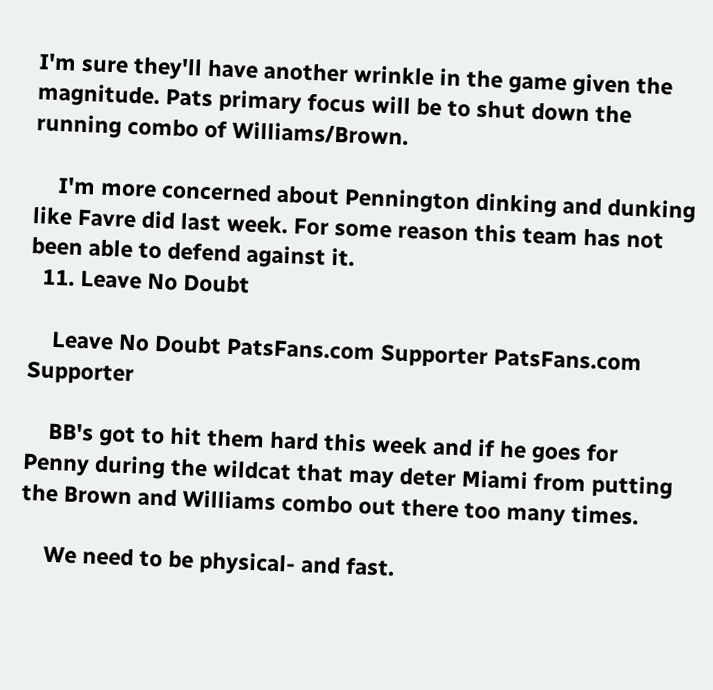I'm sure they'll have another wrinkle in the game given the magnitude. Pats primary focus will be to shut down the running combo of Williams/Brown.

    I'm more concerned about Pennington dinking and dunking like Favre did last week. For some reason this team has not been able to defend against it.
  11. Leave No Doubt

    Leave No Doubt PatsFans.com Supporter PatsFans.com Supporter

    BB's got to hit them hard this week and if he goes for Penny during the wildcat that may deter Miami from putting the Brown and Williams combo out there too many times.

    We need to be physical- and fast.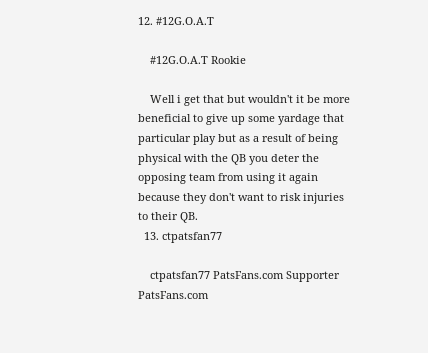12. #12G.O.A.T

    #12G.O.A.T Rookie

    Well i get that but wouldn't it be more beneficial to give up some yardage that particular play but as a result of being physical with the QB you deter the opposing team from using it again because they don't want to risk injuries to their QB.
  13. ctpatsfan77

    ctpatsfan77 PatsFans.com Supporter PatsFans.com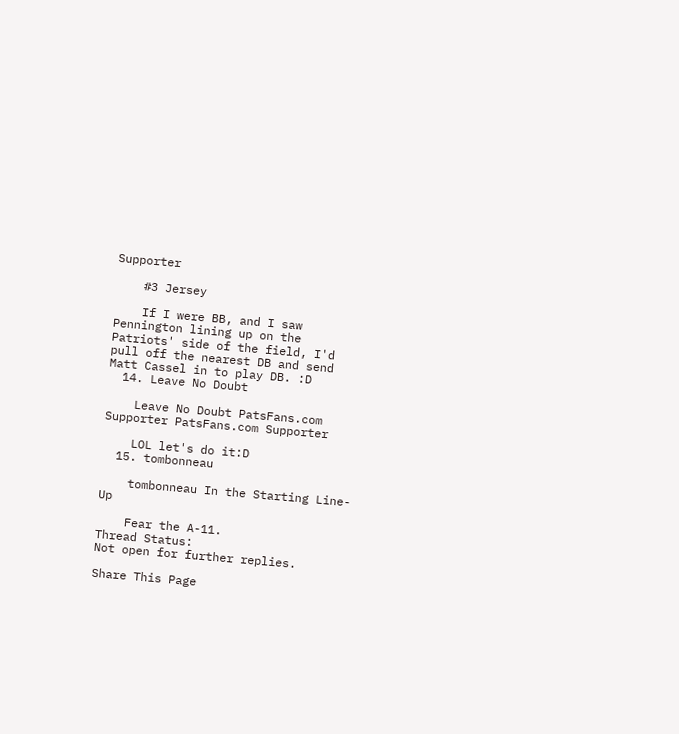Supporter

    #3 Jersey

    If I were BB, and I saw Pennington lining up on the Patriots' side of the field, I'd pull off the nearest DB and send Matt Cassel in to play DB. :D
  14. Leave No Doubt

    Leave No Doubt PatsFans.com Supporter PatsFans.com Supporter

    LOL let's do it:D
  15. tombonneau

    tombonneau In the Starting Line-Up

    Fear the A-11.
Thread Status:
Not open for further replies.

Share This Page